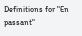Definitions for "En passant"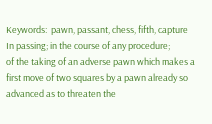Keywords:  pawn, passant, chess, fifth, capture
In passing; in the course of any procedure;
of the taking of an adverse pawn which makes a first move of two squares by a pawn already so advanced as to threaten the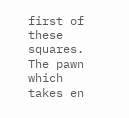first of these squares. The pawn which takes en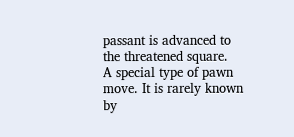passant is advanced to the threatened square.
A special type of pawn move. It is rarely known by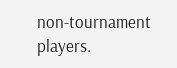non-tournament players.